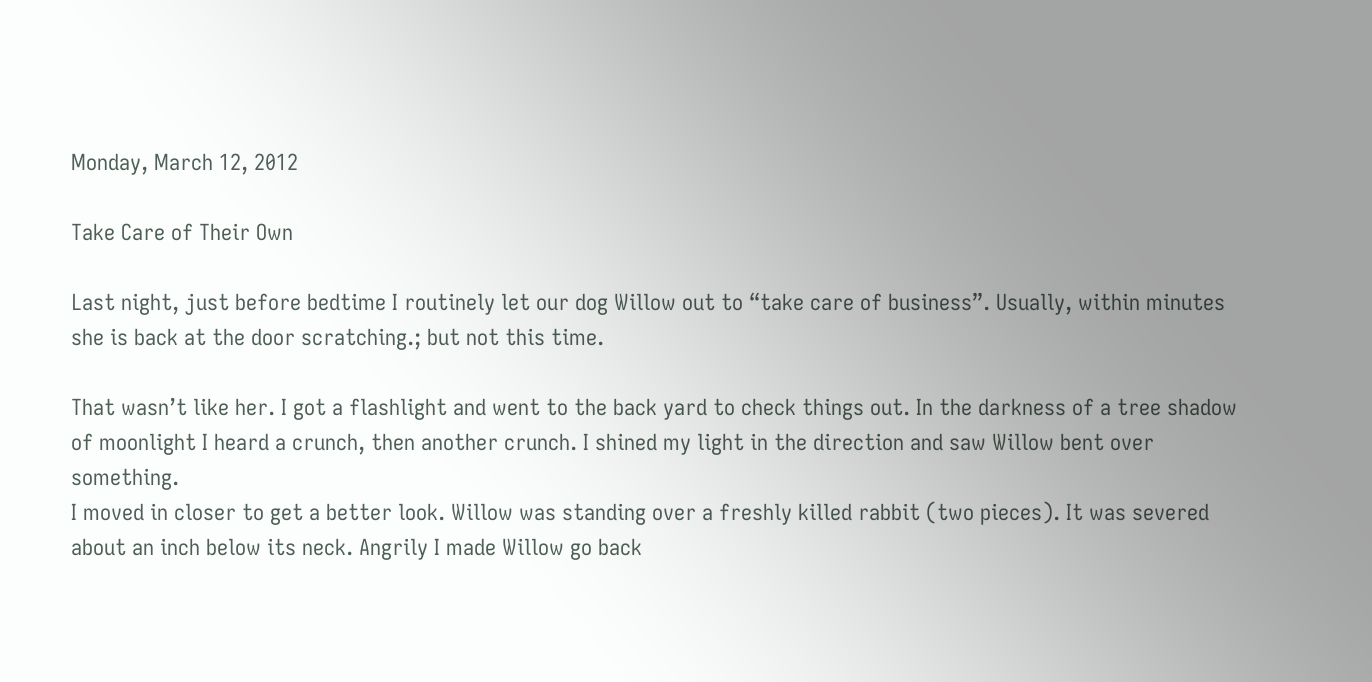Monday, March 12, 2012

Take Care of Their Own

Last night, just before bedtime I routinely let our dog Willow out to “take care of business”. Usually, within minutes she is back at the door scratching.; but not this time.

That wasn’t like her. I got a flashlight and went to the back yard to check things out. In the darkness of a tree shadow of moonlight I heard a crunch, then another crunch. I shined my light in the direction and saw Willow bent over something.
I moved in closer to get a better look. Willow was standing over a freshly killed rabbit (two pieces). It was severed about an inch below its neck. Angrily I made Willow go back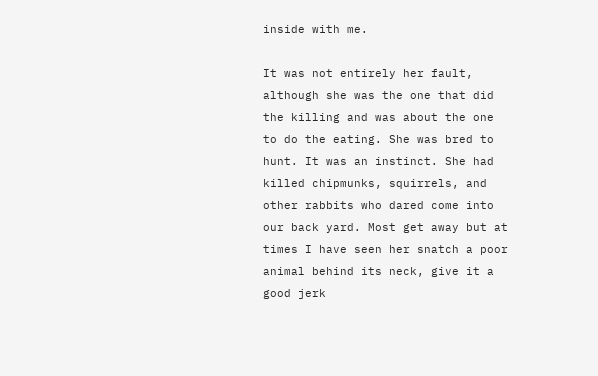inside with me.

It was not entirely her fault, although she was the one that did the killing and was about the one to do the eating. She was bred to hunt. It was an instinct. She had killed chipmunks, squirrels, and other rabbits who dared come into our back yard. Most get away but at times I have seen her snatch a poor animal behind its neck, give it a good jerk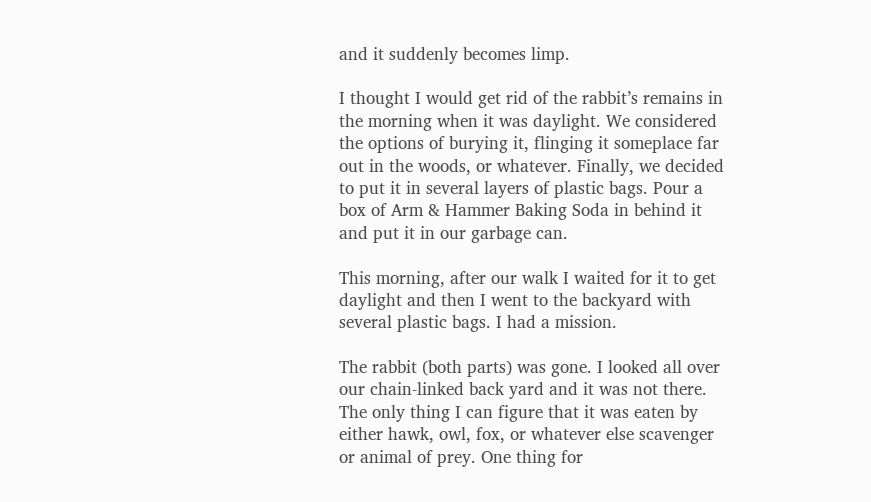and it suddenly becomes limp.

I thought I would get rid of the rabbit’s remains in the morning when it was daylight. We considered the options of burying it, flinging it someplace far out in the woods, or whatever. Finally, we decided to put it in several layers of plastic bags. Pour a box of Arm & Hammer Baking Soda in behind it and put it in our garbage can.

This morning, after our walk I waited for it to get daylight and then I went to the backyard with several plastic bags. I had a mission.

The rabbit (both parts) was gone. I looked all over our chain-linked back yard and it was not there. The only thing I can figure that it was eaten by either hawk, owl, fox, or whatever else scavenger or animal of prey. One thing for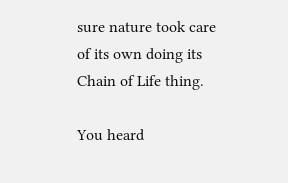sure nature took care of its own doing its Chain of Life thing.

You heard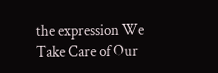the expression We Take Care of Our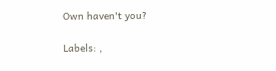Own haven't you?

Labels: ,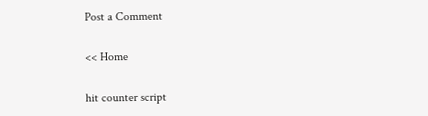Post a Comment

<< Home

hit counter script